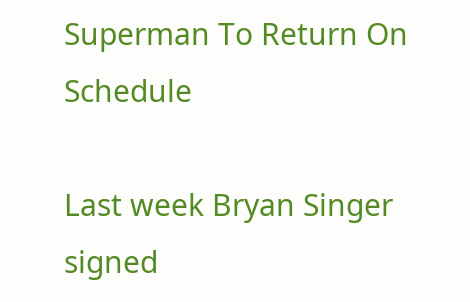Superman To Return On Schedule

Last week Bryan Singer signed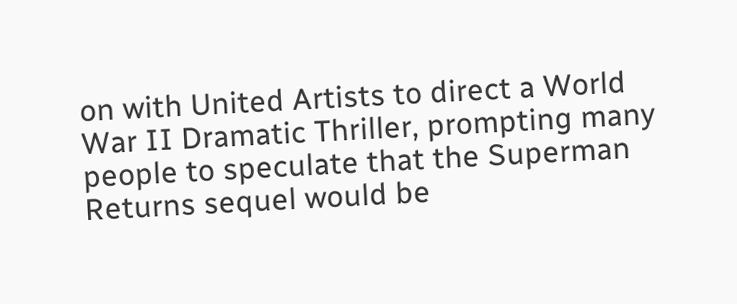on with United Artists to direct a World War II Dramatic Thriller, prompting many people to speculate that the Superman Returns sequel would be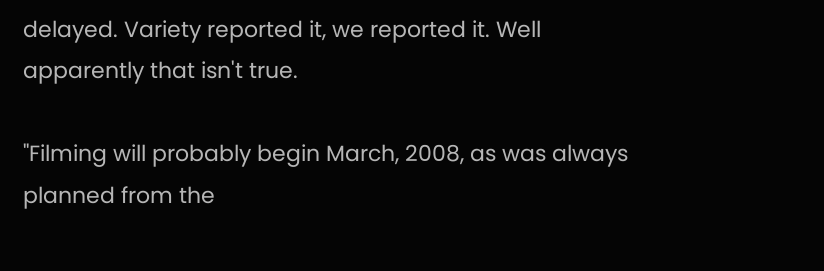delayed. Variety reported it, we reported it. Well apparently that isn't true.

"Filming will probably begin March, 2008, as was always planned from the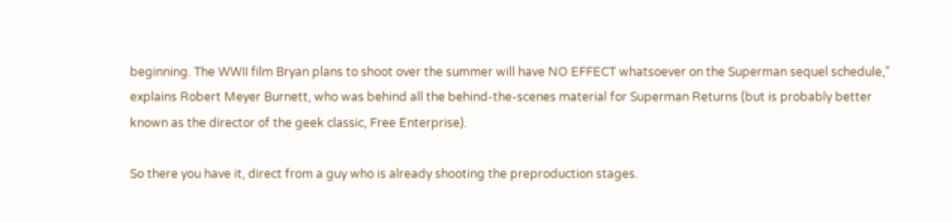beginning. The WWII film Bryan plans to shoot over the summer will have NO EFFECT whatsoever on the Superman sequel schedule," explains Robert Meyer Burnett, who was behind all the behind-the-scenes material for Superman Returns (but is probably better known as the director of the geek classic, Free Enterprise).

So there you have it, direct from a guy who is already shooting the preproduction stages.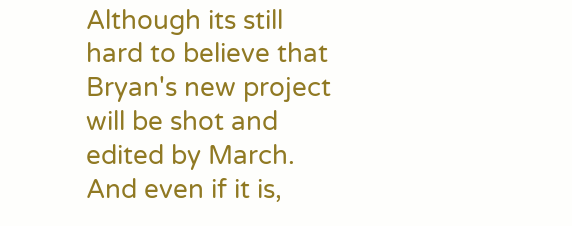Although its still hard to believe that Bryan's new project will be shot and edited by March. And even if it is,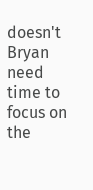doesn't Bryan need time to focus on the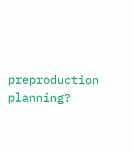preproduction planning?